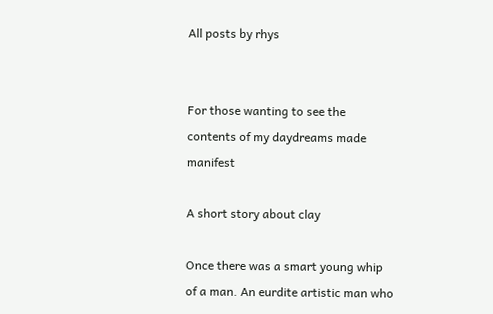All posts by rhys


For those wanting to see the contents of my daydreams made manifest

A short story about clay

Once there was a smart young whip of a man. An eurdite artistic man who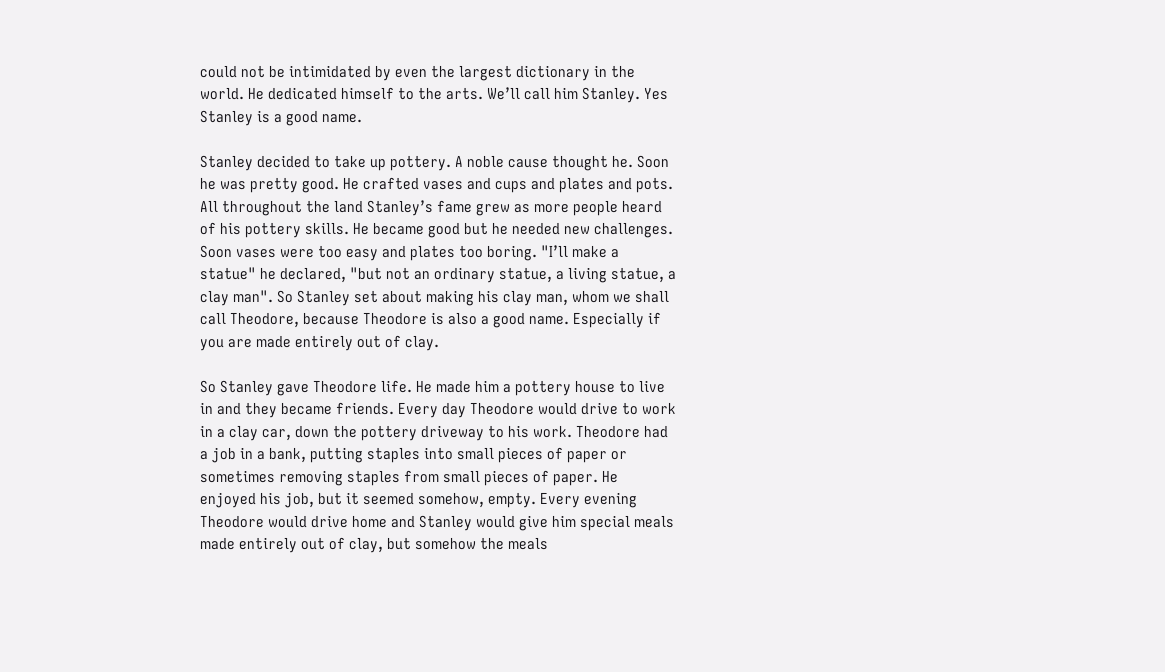could not be intimidated by even the largest dictionary in the world. He dedicated himself to the arts. We’ll call him Stanley. Yes Stanley is a good name.

Stanley decided to take up pottery. A noble cause thought he. Soon he was pretty good. He crafted vases and cups and plates and pots. All throughout the land Stanley’s fame grew as more people heard of his pottery skills. He became good but he needed new challenges. Soon vases were too easy and plates too boring. "I’ll make a statue" he declared, "but not an ordinary statue, a living statue, a clay man". So Stanley set about making his clay man, whom we shall call Theodore, because Theodore is also a good name. Especially if you are made entirely out of clay.

So Stanley gave Theodore life. He made him a pottery house to live in and they became friends. Every day Theodore would drive to work in a clay car, down the pottery driveway to his work. Theodore had a job in a bank, putting staples into small pieces of paper or sometimes removing staples from small pieces of paper. He enjoyed his job, but it seemed somehow, empty. Every evening Theodore would drive home and Stanley would give him special meals made entirely out of clay, but somehow the meals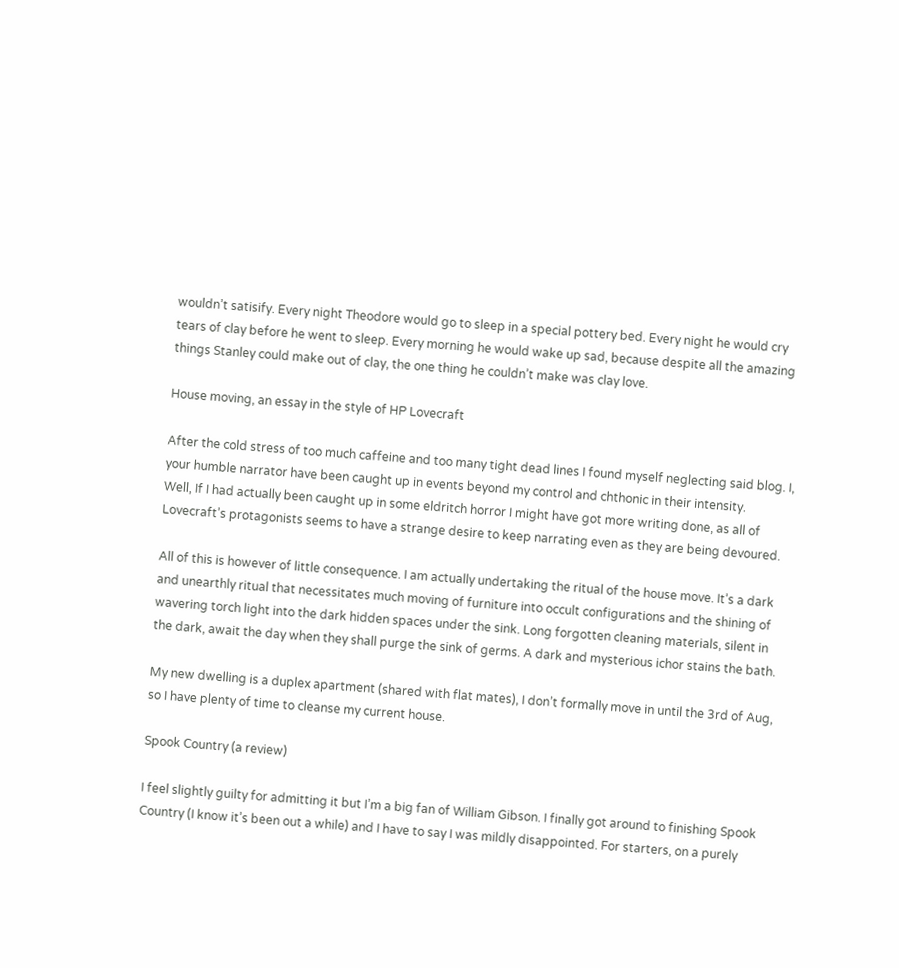wouldn’t satisify. Every night Theodore would go to sleep in a special pottery bed. Every night he would cry tears of clay before he went to sleep. Every morning he would wake up sad, because despite all the amazing things Stanley could make out of clay, the one thing he couldn’t make was clay love.

House moving, an essay in the style of HP Lovecraft

After the cold stress of too much caffeine and too many tight dead lines I found myself neglecting said blog. I, your humble narrator have been caught up in events beyond my control and chthonic in their intensity.
Well, If I had actually been caught up in some eldritch horror I might have got more writing done, as all of Lovecraft’s protagonists seems to have a strange desire to keep narrating even as they are being devoured.

All of this is however of little consequence. I am actually undertaking the ritual of the house move. It’s a dark and unearthly ritual that necessitates much moving of furniture into occult configurations and the shining of wavering torch light into the dark hidden spaces under the sink. Long forgotten cleaning materials, silent in the dark, await the day when they shall purge the sink of germs. A dark and mysterious ichor stains the bath.

My new dwelling is a duplex apartment (shared with flat mates), I don’t formally move in until the 3rd of Aug, so I have plenty of time to cleanse my current house.

Spook Country (a review)

I feel slightly guilty for admitting it but I’m a big fan of William Gibson. I finally got around to finishing Spook Country (I know it’s been out a while) and I have to say I was mildly disappointed. For starters, on a purely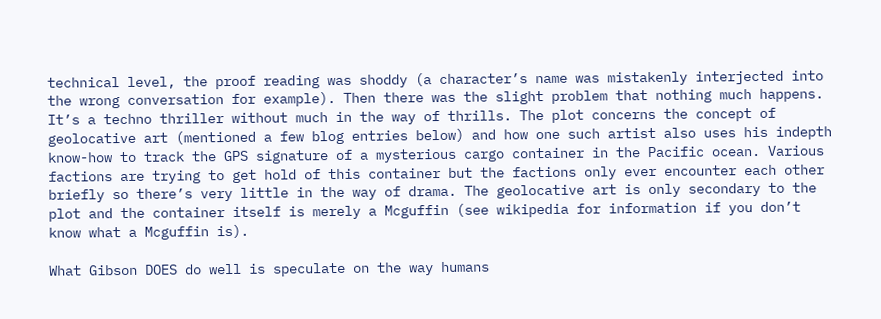technical level, the proof reading was shoddy (a character’s name was mistakenly interjected into the wrong conversation for example). Then there was the slight problem that nothing much happens. It’s a techno thriller without much in the way of thrills. The plot concerns the concept of geolocative art (mentioned a few blog entries below) and how one such artist also uses his indepth know-how to track the GPS signature of a mysterious cargo container in the Pacific ocean. Various factions are trying to get hold of this container but the factions only ever encounter each other briefly so there’s very little in the way of drama. The geolocative art is only secondary to the plot and the container itself is merely a Mcguffin (see wikipedia for information if you don’t know what a Mcguffin is).

What Gibson DOES do well is speculate on the way humans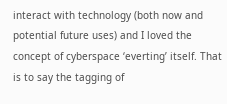interact with technology (both now and potential future uses) and I loved the concept of cyberspace ‘everting’ itself. That is to say the tagging of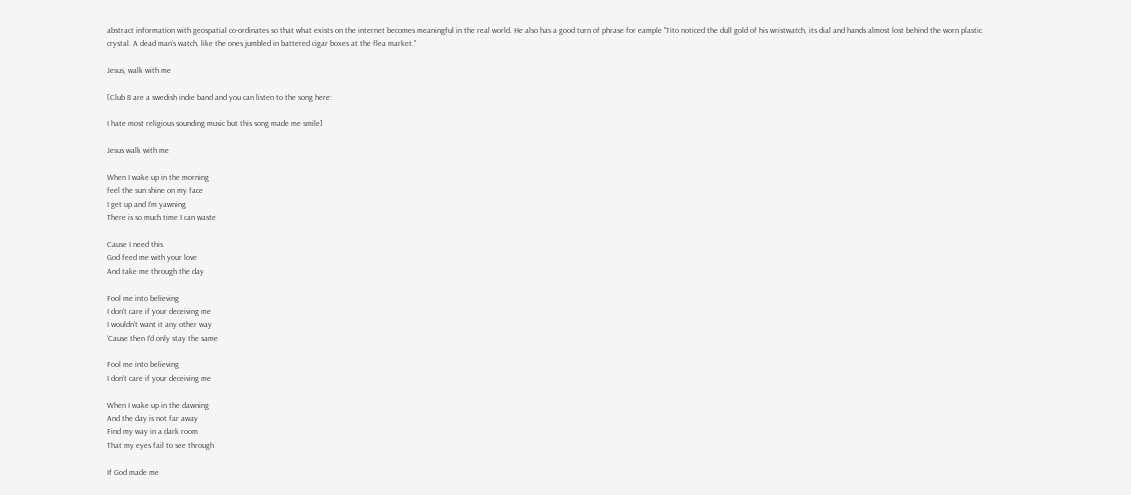abstract information with geospatial co-ordinates so that what exists on the internet becomes meaningful in the real world. He also has a good turn of phrase for eample "Tito noticed the dull gold of his wristwatch, its dial and hands almost lost behind the worn plastic crystal. A dead man’s watch, like the ones jumbled in battered cigar boxes at the flea market."

Jesus, walk with me

[Club 8 are a swedish indie band and you can listen to the song here:

I hate most religious sounding music but this song made me smile]

Jesus walk with me

When I wake up in the morning
feel the sun shine on my face
I get up and I'm yawning
There is so much time I can waste

Cause I need this
God feed me with your love
And take me through the day

Fool me into believing
I don't care if your deceiving me
I wouldn't want it any other way
‘Cause then I'd only stay the same

Fool me into believing
I don't care if your deceiving me

When I wake up in the dawning
And the day is not far away
Find my way in a dark room
That my eyes fail to see through

If God made me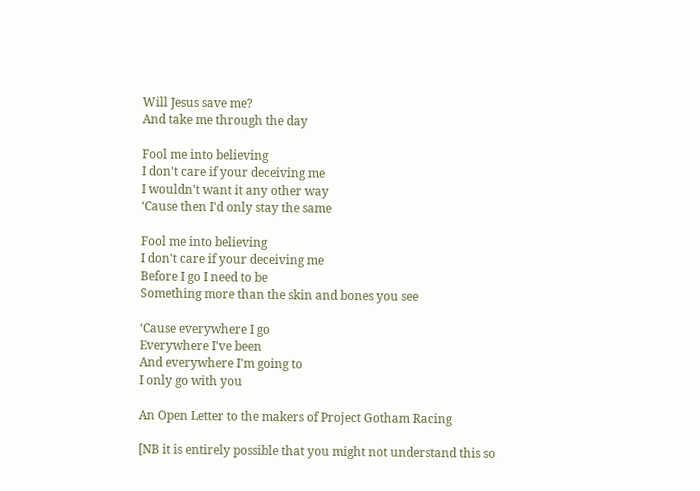Will Jesus save me?
And take me through the day

Fool me into believing
I don't care if your deceiving me
I wouldn't want it any other way
‘Cause then I'd only stay the same

Fool me into believing
I don't care if your deceiving me
Before I go I need to be
Something more than the skin and bones you see

‘Cause everywhere I go
Everywhere I've been
And everywhere I'm going to
I only go with you

An Open Letter to the makers of Project Gotham Racing

[NB it is entirely possible that you might not understand this so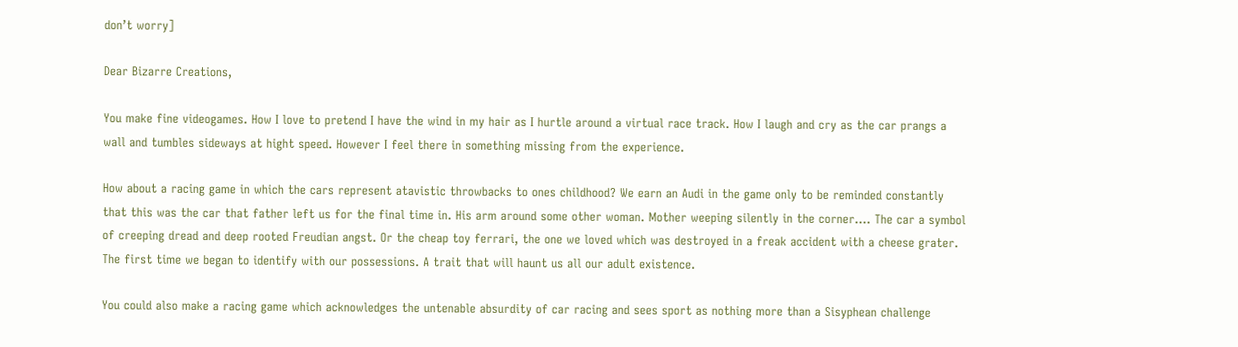don’t worry]

Dear Bizarre Creations,

You make fine videogames. How I love to pretend I have the wind in my hair as I hurtle around a virtual race track. How I laugh and cry as the car prangs a wall and tumbles sideways at hight speed. However I feel there in something missing from the experience.

How about a racing game in which the cars represent atavistic throwbacks to ones childhood? We earn an Audi in the game only to be reminded constantly that this was the car that father left us for the final time in. His arm around some other woman. Mother weeping silently in the corner…. The car a symbol of creeping dread and deep rooted Freudian angst. Or the cheap toy ferrari, the one we loved which was destroyed in a freak accident with a cheese grater. The first time we began to identify with our possessions. A trait that will haunt us all our adult existence.

You could also make a racing game which acknowledges the untenable absurdity of car racing and sees sport as nothing more than a Sisyphean challenge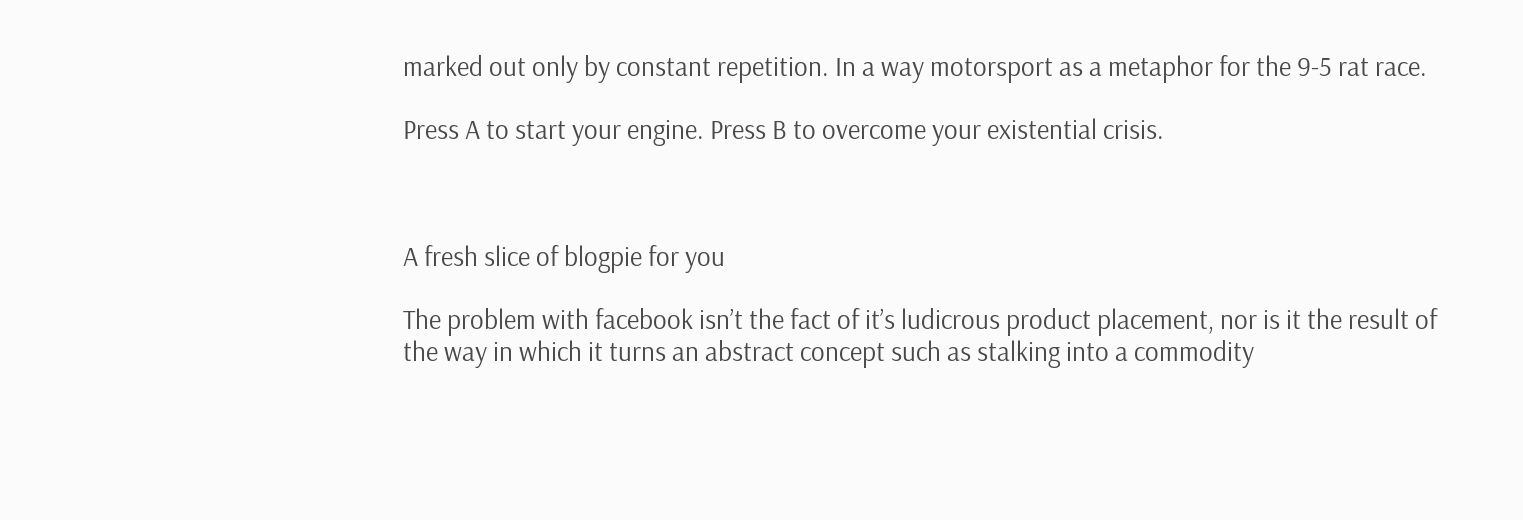marked out only by constant repetition. In a way motorsport as a metaphor for the 9-5 rat race.

Press A to start your engine. Press B to overcome your existential crisis.



A fresh slice of blogpie for you

The problem with facebook isn’t the fact of it’s ludicrous product placement, nor is it the result of the way in which it turns an abstract concept such as stalking into a commodity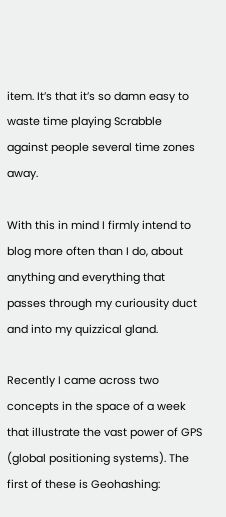item. It’s that it’s so damn easy to waste time playing Scrabble against people several time zones away.

With this in mind I firmly intend to blog more often than I do, about anything and everything that passes through my curiousity duct and into my quizzical gland.

Recently I came across two concepts in the space of a week that illustrate the vast power of GPS (global positioning systems). The first of these is Geohashing: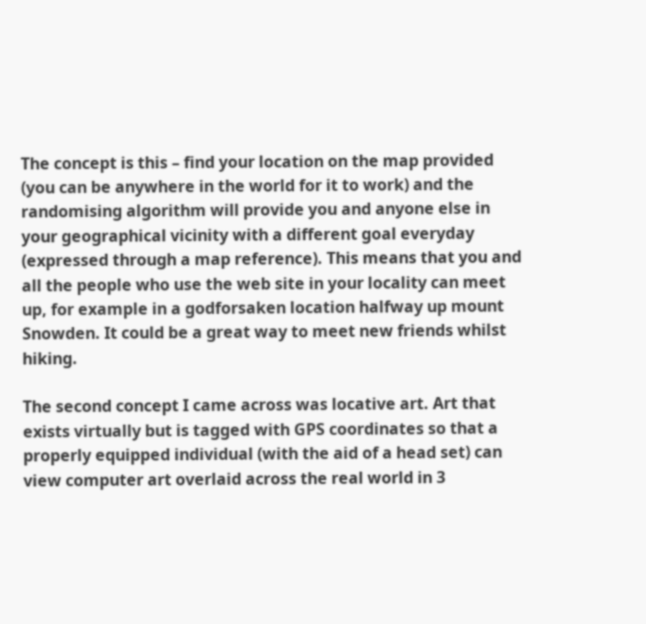The concept is this – find your location on the map provided (you can be anywhere in the world for it to work) and the randomising algorithm will provide you and anyone else in your geographical vicinity with a different goal everyday (expressed through a map reference). This means that you and all the people who use the web site in your locality can meet up, for example in a godforsaken location halfway up mount Snowden. It could be a great way to meet new friends whilst hiking.

The second concept I came across was locative art. Art that exists virtually but is tagged with GPS coordinates so that a properly equipped individual (with the aid of a head set) can view computer art overlaid across the real world in 3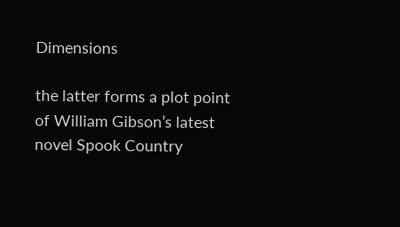Dimensions

the latter forms a plot point of William Gibson’s latest novel Spook Country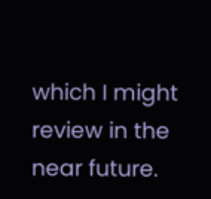which I might review in the near future.